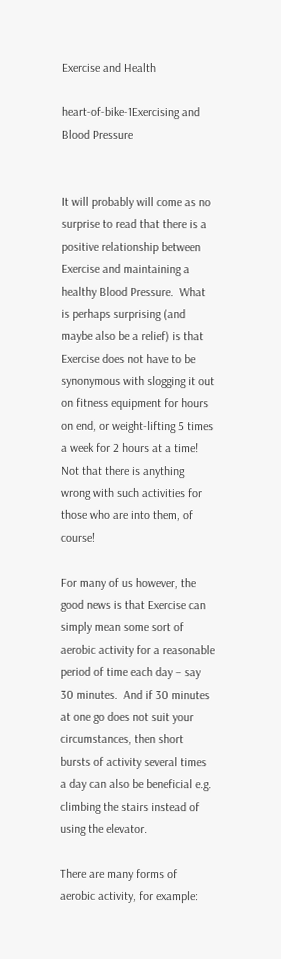Exercise and Health

heart-of-bike-1Exercising and Blood Pressure


It will probably will come as no surprise to read that there is a positive relationship between Exercise and maintaining a healthy Blood Pressure.  What is perhaps surprising (and maybe also be a relief) is that Exercise does not have to be synonymous with slogging it out on fitness equipment for hours on end, or weight-lifting 5 times a week for 2 hours at a time!  Not that there is anything wrong with such activities for those who are into them, of course!

For many of us however, the good news is that Exercise can simply mean some sort of aerobic activity for a reasonable period of time each day – say 30 minutes.  And if 30 minutes at one go does not suit your circumstances, then short bursts of activity several times a day can also be beneficial e.g. climbing the stairs instead of using the elevator.

There are many forms of  aerobic activity, for example: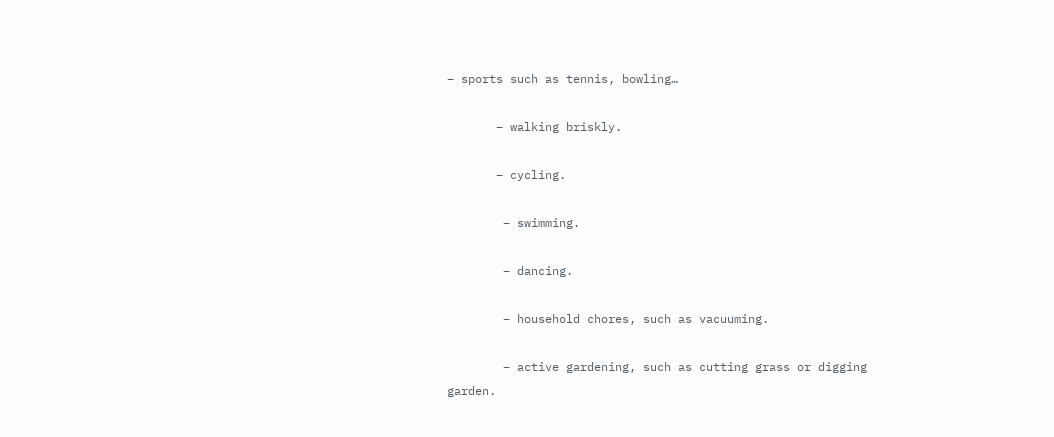– sports such as tennis, bowling…

       – walking briskly.

       – cycling.

        – swimming.

        – dancing.

        – household chores, such as vacuuming.

        – active gardening, such as cutting grass or digging garden.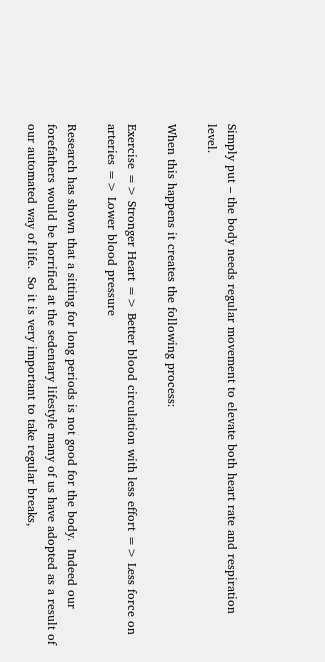Simply put – the body needs regular movement to elevate both heart rate and respiration level.

When this happens it creates the following process:

Exercise => Stronger Heart => Better blood circulation with less effort => Less force on arteries => Lower blood pressure

Research has shown that a sitting for long periods is not good for the body.  Indeed our forefathers would be horrified at the sedentary lifestyle many of us have adopted as a result of our automated way of life.  So it is very important to take regular breaks,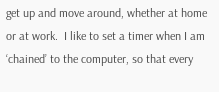get up and move around, whether at home or at work.  I like to set a timer when I am ‘chained’ to the computer, so that every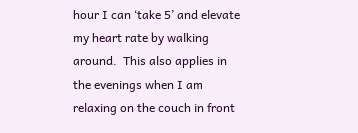hour I can ‘take 5’ and elevate my heart rate by walking around.  This also applies in the evenings when I am relaxing on the couch in front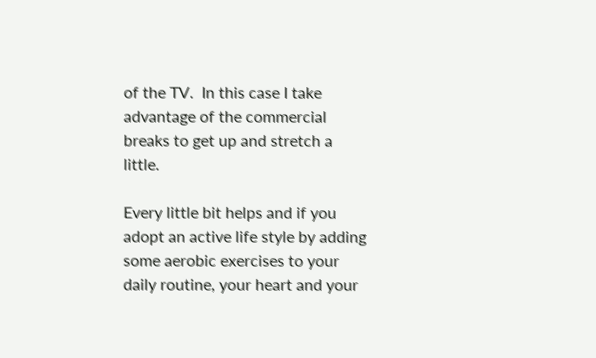of the TV.  In this case I take advantage of the commercial breaks to get up and stretch a little.

Every little bit helps and if you adopt an active life style by adding some aerobic exercises to your daily routine, your heart and your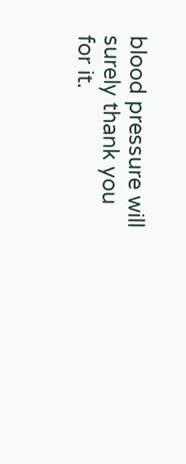blood pressure will surely thank you for it.